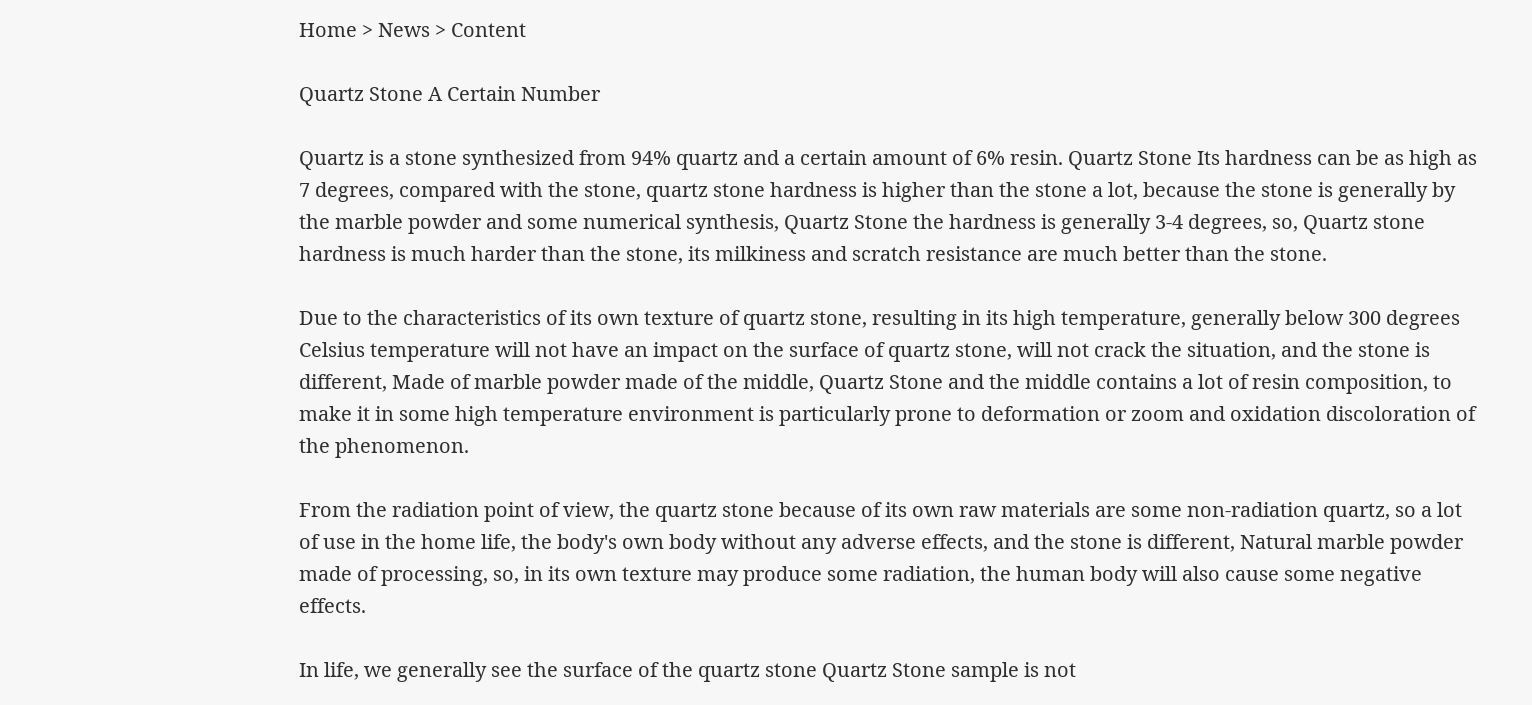Home > News > Content

Quartz Stone A Certain Number

Quartz is a stone synthesized from 94% quartz and a certain amount of 6% resin. Quartz Stone Its hardness can be as high as 7 degrees, compared with the stone, quartz stone hardness is higher than the stone a lot, because the stone is generally by the marble powder and some numerical synthesis, Quartz Stone the hardness is generally 3-4 degrees, so, Quartz stone hardness is much harder than the stone, its milkiness and scratch resistance are much better than the stone.

Due to the characteristics of its own texture of quartz stone, resulting in its high temperature, generally below 300 degrees Celsius temperature will not have an impact on the surface of quartz stone, will not crack the situation, and the stone is different, Made of marble powder made of the middle, Quartz Stone and the middle contains a lot of resin composition, to make it in some high temperature environment is particularly prone to deformation or zoom and oxidation discoloration of the phenomenon.

From the radiation point of view, the quartz stone because of its own raw materials are some non-radiation quartz, so a lot of use in the home life, the body's own body without any adverse effects, and the stone is different, Natural marble powder made of processing, so, in its own texture may produce some radiation, the human body will also cause some negative effects.

In life, we generally see the surface of the quartz stone Quartz Stone sample is not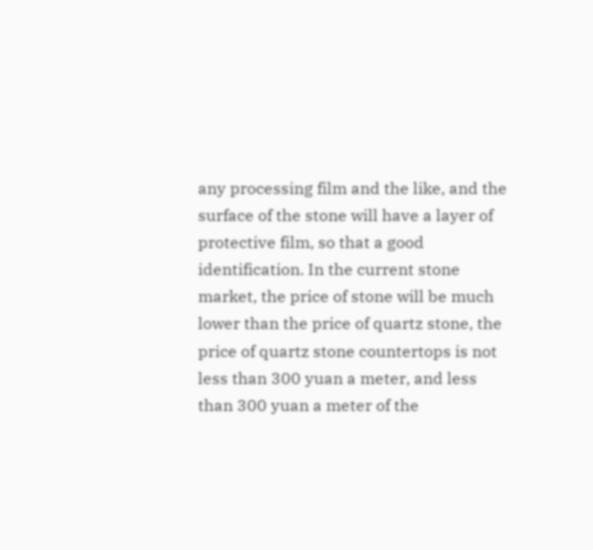any processing film and the like, and the surface of the stone will have a layer of protective film, so that a good identification. In the current stone market, the price of stone will be much lower than the price of quartz stone, the price of quartz stone countertops is not less than 300 yuan a meter, and less than 300 yuan a meter of the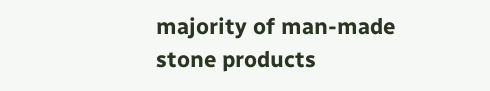majority of man-made stone products